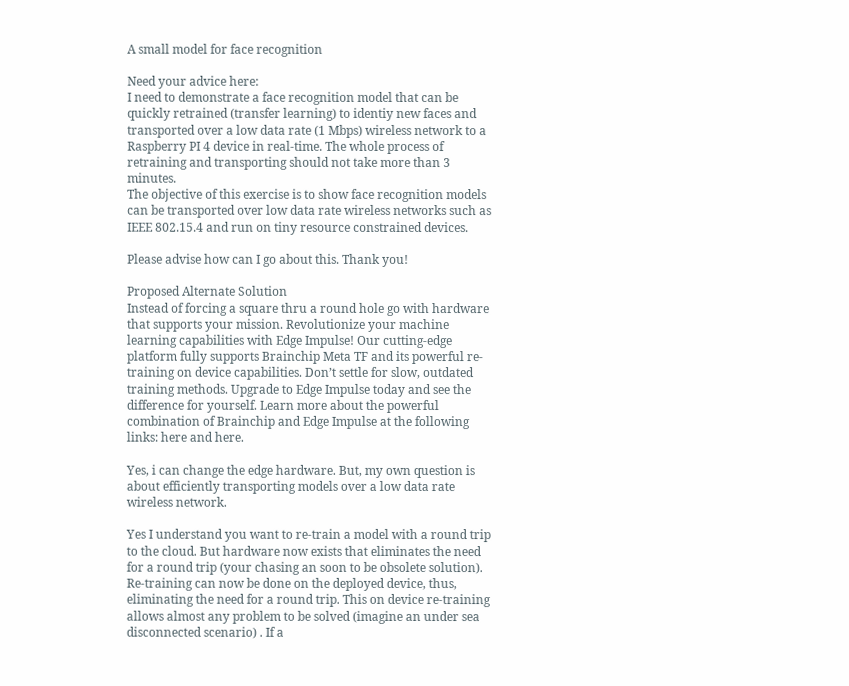A small model for face recognition

Need your advice here:
I need to demonstrate a face recognition model that can be quickly retrained (transfer learning) to identiy new faces and transported over a low data rate (1 Mbps) wireless network to a Raspberry PI 4 device in real-time. The whole process of retraining and transporting should not take more than 3 minutes.
The objective of this exercise is to show face recognition models can be transported over low data rate wireless networks such as IEEE 802.15.4 and run on tiny resource constrained devices.

Please advise how can I go about this. Thank you!

Proposed Alternate Solution
Instead of forcing a square thru a round hole go with hardware that supports your mission. Revolutionize your machine learning capabilities with Edge Impulse! Our cutting-edge platform fully supports Brainchip Meta TF and its powerful re-training on device capabilities. Don’t settle for slow, outdated training methods. Upgrade to Edge Impulse today and see the difference for yourself. Learn more about the powerful combination of Brainchip and Edge Impulse at the following links: here and here.

Yes, i can change the edge hardware. But, my own question is about efficiently transporting models over a low data rate wireless network.

Yes I understand you want to re-train a model with a round trip to the cloud. But hardware now exists that eliminates the need for a round trip (your chasing an soon to be obsolete solution). Re-training can now be done on the deployed device, thus, eliminating the need for a round trip. This on device re-training allows almost any problem to be solved (imagine an under sea disconnected scenario) . If a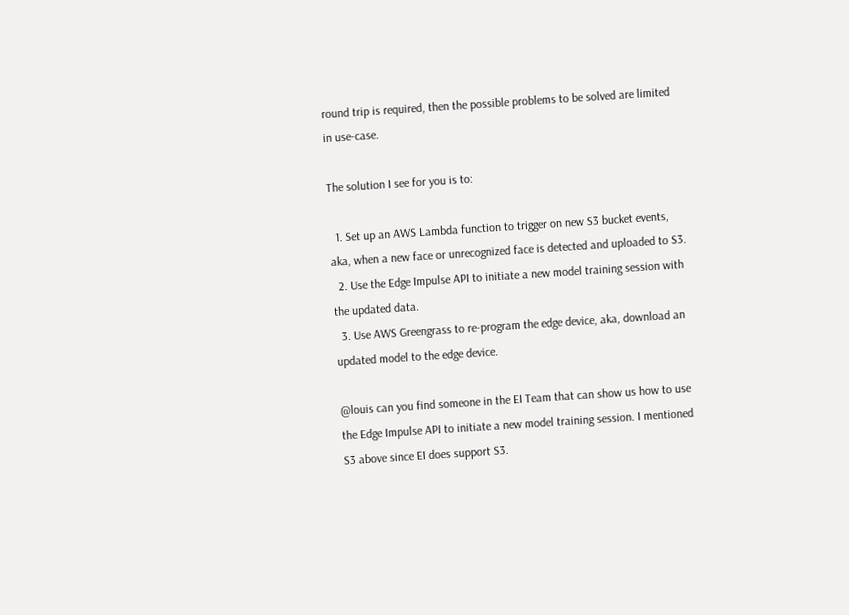round trip is required, then the possible problems to be solved are limited in use-case.

The solution I see for you is to:

  1. Set up an AWS Lambda function to trigger on new S3 bucket events, aka, when a new face or unrecognized face is detected and uploaded to S3.
  2. Use the Edge Impulse API to initiate a new model training session with the updated data.
  3. Use AWS Greengrass to re-program the edge device, aka, download an updated model to the edge device.

@louis can you find someone in the EI Team that can show us how to use the Edge Impulse API to initiate a new model training session. I mentioned S3 above since EI does support S3.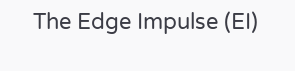The Edge Impulse (EI)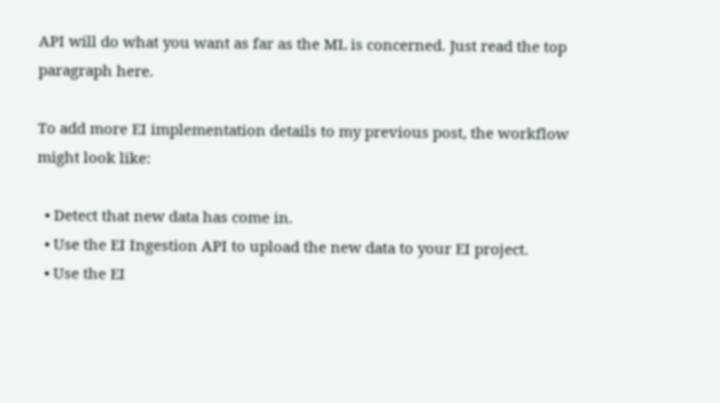API will do what you want as far as the ML is concerned. Just read the top paragraph here.

To add more EI implementation details to my previous post, the workflow might look like:

  • Detect that new data has come in.
  • Use the EI Ingestion API to upload the new data to your EI project.
  • Use the EI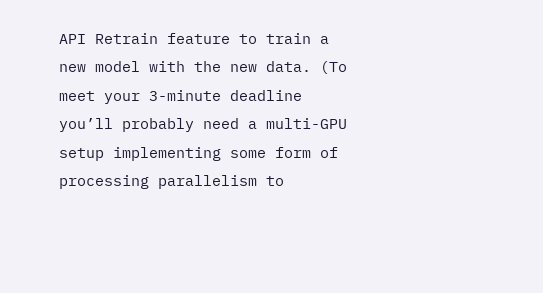API Retrain feature to train a new model with the new data. (To meet your 3-minute deadline you’ll probably need a multi-GPU setup implementing some form of processing parallelism to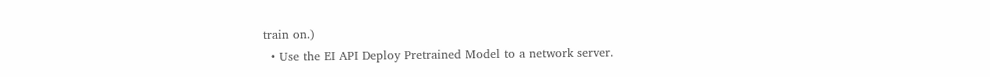train on.)
  • Use the EI API Deploy Pretrained Model to a network server.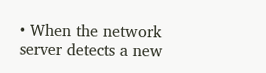• When the network server detects a new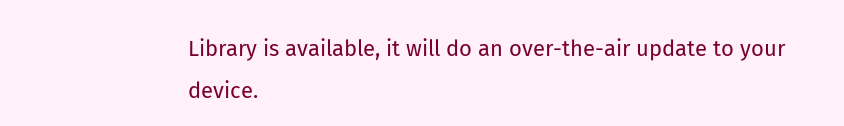Library is available, it will do an over-the-air update to your device.